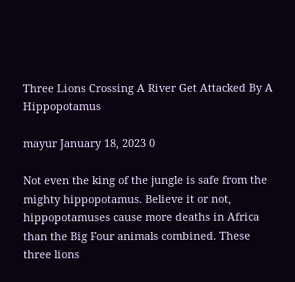Three Lions Crossing A River Get Attacked By A Hippopotamus

mayur January 18, 2023 0

Not even the king of the jungle is safe from the mighty hippopotamus. Believe it or not, hippopotamuses cause more deaths in Africa than the Big Four animals combined. These three lions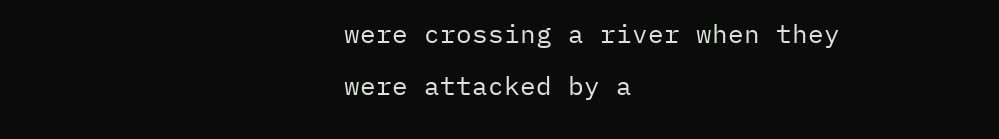were crossing a river when they were attacked by a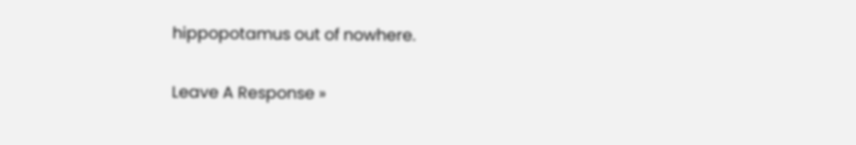hippopotamus out of nowhere.

Leave A Response »